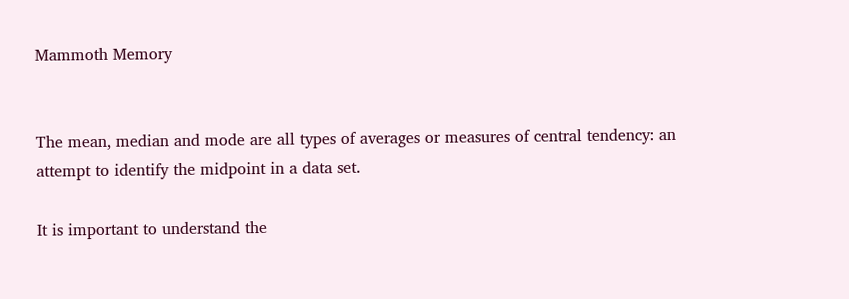Mammoth Memory


The mean, median and mode are all types of averages or measures of central tendency: an attempt to identify the midpoint in a data set.

It is important to understand the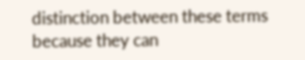distinction between these terms because they can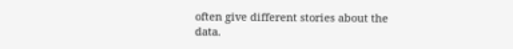often give different stories about the data.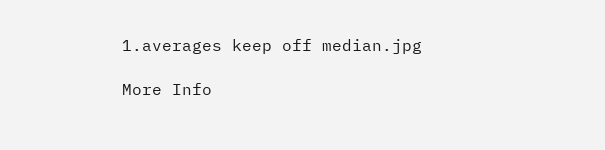1.averages keep off median.jpg

More Info